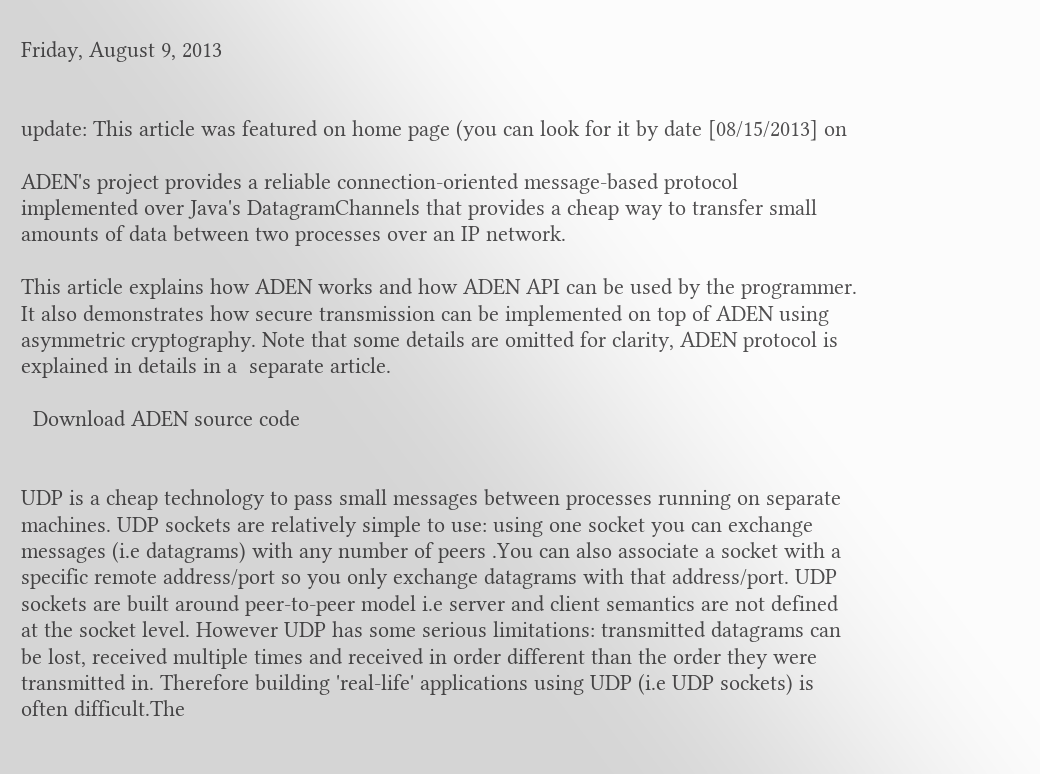Friday, August 9, 2013


update: This article was featured on home page (you can look for it by date [08/15/2013] on

ADEN's project provides a reliable connection-oriented message-based protocol implemented over Java's DatagramChannels that provides a cheap way to transfer small amounts of data between two processes over an IP network.

This article explains how ADEN works and how ADEN API can be used by the programmer. It also demonstrates how secure transmission can be implemented on top of ADEN using asymmetric cryptography. Note that some details are omitted for clarity, ADEN protocol is explained in details in a  separate article.

  Download ADEN source code


UDP is a cheap technology to pass small messages between processes running on separate machines. UDP sockets are relatively simple to use: using one socket you can exchange messages (i.e datagrams) with any number of peers .You can also associate a socket with a specific remote address/port so you only exchange datagrams with that address/port. UDP sockets are built around peer-to-peer model i.e server and client semantics are not defined at the socket level. However UDP has some serious limitations: transmitted datagrams can be lost, received multiple times and received in order different than the order they were transmitted in. Therefore building 'real-life' applications using UDP (i.e UDP sockets) is often difficult.The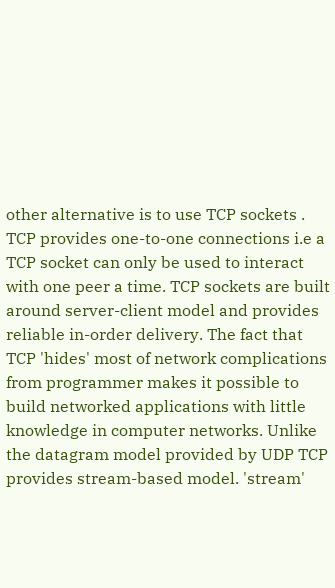other alternative is to use TCP sockets . TCP provides one-to-one connections i.e a TCP socket can only be used to interact with one peer a time. TCP sockets are built around server-client model and provides reliable in-order delivery. The fact that TCP 'hides' most of network complications from programmer makes it possible to build networked applications with little knowledge in computer networks. Unlike the datagram model provided by UDP TCP provides stream-based model. 'stream'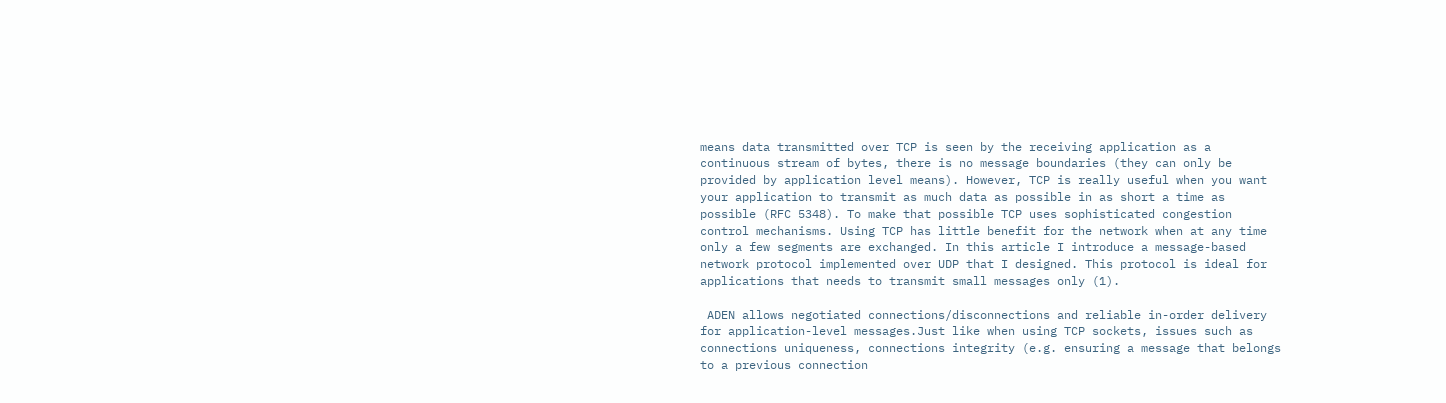means data transmitted over TCP is seen by the receiving application as a continuous stream of bytes, there is no message boundaries (they can only be provided by application level means). However, TCP is really useful when you want your application to transmit as much data as possible in as short a time as possible (RFC 5348). To make that possible TCP uses sophisticated congestion control mechanisms. Using TCP has little benefit for the network when at any time only a few segments are exchanged. In this article I introduce a message-based network protocol implemented over UDP that I designed. This protocol is ideal for applications that needs to transmit small messages only (1).

 ADEN allows negotiated connections/disconnections and reliable in-order delivery for application-level messages.Just like when using TCP sockets, issues such as connections uniqueness, connections integrity (e.g. ensuring a message that belongs to a previous connection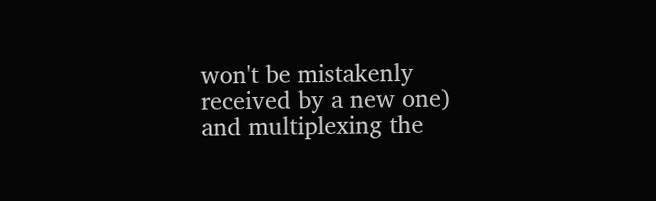won't be mistakenly received by a new one) and multiplexing the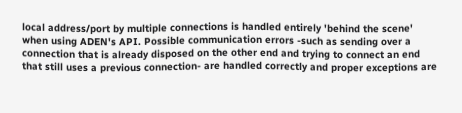local address/port by multiple connections is handled entirely 'behind the scene' when using ADEN's API. Possible communication errors -such as sending over a connection that is already disposed on the other end and trying to connect an end that still uses a previous connection- are handled correctly and proper exceptions are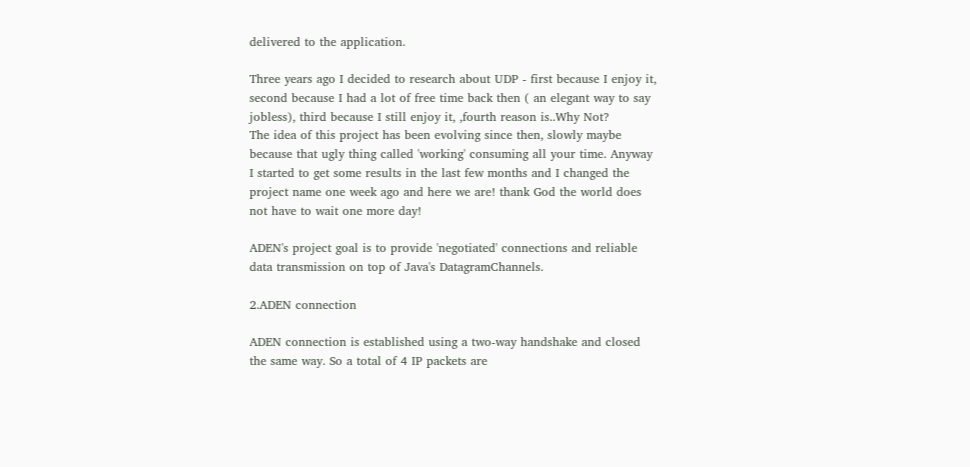delivered to the application.

Three years ago I decided to research about UDP - first because I enjoy it, second because I had a lot of free time back then ( an elegant way to say jobless), third because I still enjoy it, ,fourth reason is..Why Not?
The idea of this project has been evolving since then, slowly maybe because that ugly thing called 'working' consuming all your time. Anyway I started to get some results in the last few months and I changed the project name one week ago and here we are! thank God the world does not have to wait one more day!

ADEN's project goal is to provide 'negotiated' connections and reliable data transmission on top of Java's DatagramChannels.

2.ADEN connection

ADEN connection is established using a two-way handshake and closed the same way. So a total of 4 IP packets are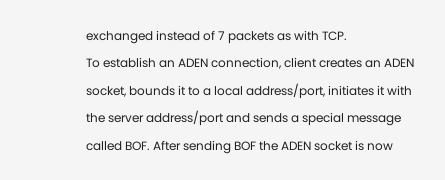exchanged instead of 7 packets as with TCP.
To establish an ADEN connection, client creates an ADEN socket, bounds it to a local address/port, initiates it with the server address/port and sends a special message called BOF. After sending BOF the ADEN socket is now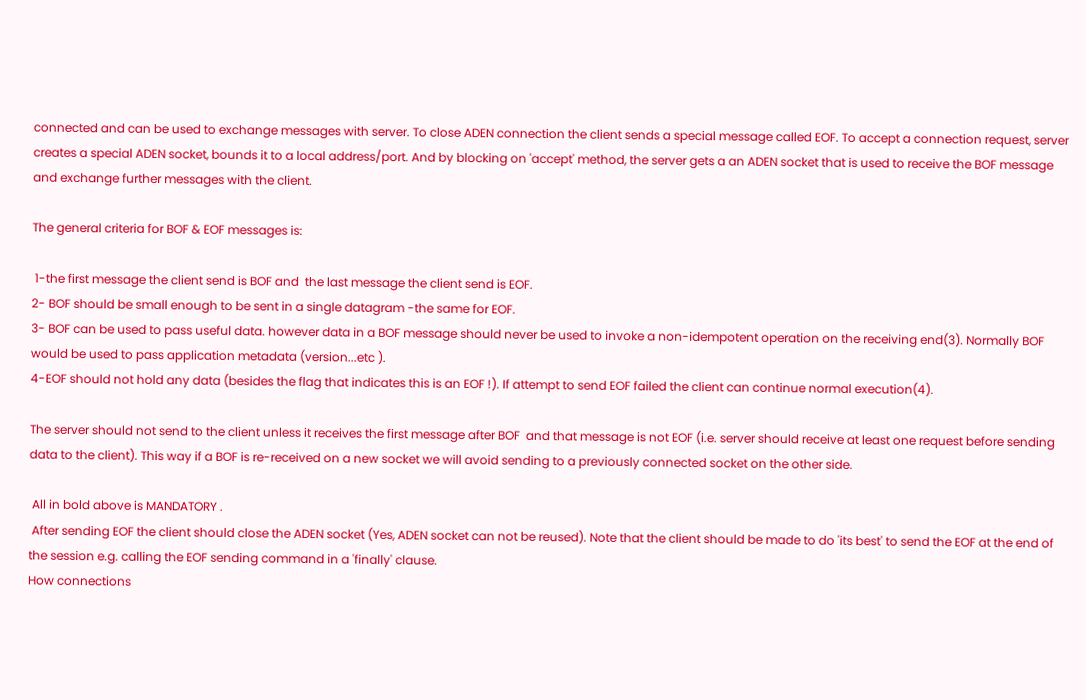connected and can be used to exchange messages with server. To close ADEN connection the client sends a special message called EOF. To accept a connection request, server creates a special ADEN socket, bounds it to a local address/port. And by blocking on 'accept' method, the server gets a an ADEN socket that is used to receive the BOF message and exchange further messages with the client.

The general criteria for BOF & EOF messages is:

 1-the first message the client send is BOF and  the last message the client send is EOF.
2- BOF should be small enough to be sent in a single datagram -the same for EOF.
3- BOF can be used to pass useful data. however data in a BOF message should never be used to invoke a non-idempotent operation on the receiving end(3). Normally BOF would be used to pass application metadata (version...etc ).
4-EOF should not hold any data (besides the flag that indicates this is an EOF !). If attempt to send EOF failed the client can continue normal execution(4).

The server should not send to the client unless it receives the first message after BOF  and that message is not EOF (i.e. server should receive at least one request before sending data to the client). This way if a BOF is re-received on a new socket we will avoid sending to a previously connected socket on the other side.

 All in bold above is MANDATORY .
 After sending EOF the client should close the ADEN socket (Yes, ADEN socket can not be reused). Note that the client should be made to do 'its best' to send the EOF at the end of the session e.g. calling the EOF sending command in a 'finally' clause.
How connections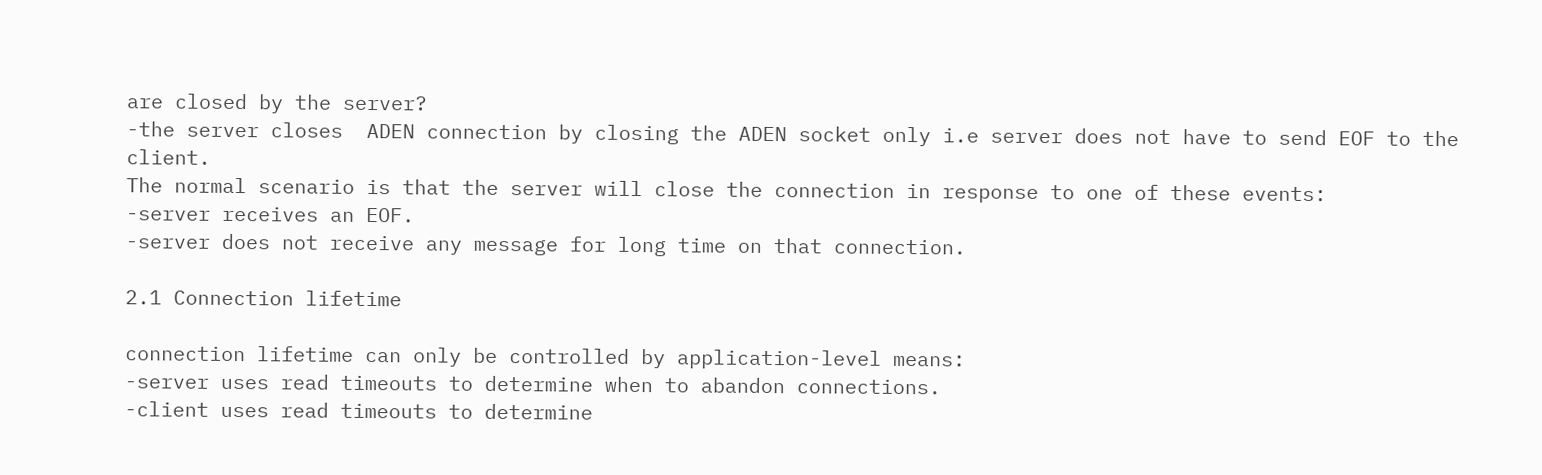are closed by the server?
-the server closes  ADEN connection by closing the ADEN socket only i.e server does not have to send EOF to the client.
The normal scenario is that the server will close the connection in response to one of these events:
-server receives an EOF.
-server does not receive any message for long time on that connection.

2.1 Connection lifetime

connection lifetime can only be controlled by application-level means:
-server uses read timeouts to determine when to abandon connections.
-client uses read timeouts to determine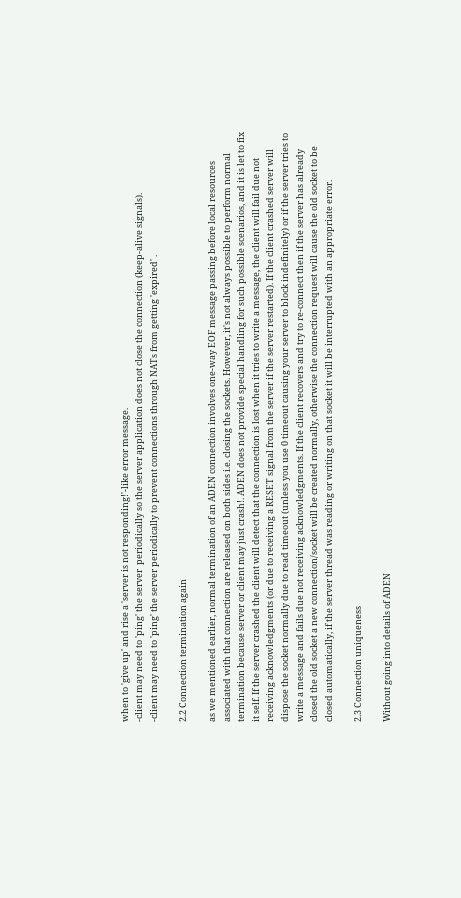when to 'give up' and rise a 'server is not responding!'-like error message.
-client may need to 'ping' the server  periodically so the server application does not close the connection (keep-alive signals).
-client may need to 'ping' the server periodically to prevent connections through NATs from getting 'expired' .

2.2 Connection termination again

as we mentioned earlier, normal termination of an ADEN connection involves one-way EOF message passing before local resources associated with that connection are released on both sides i.e. closing the sockets. However, it's not always possible to perform normal termination because server or client may just crash!. ADEN does not provide special handling for such possible scenarios, and it is let to fix it self. If the server crashed the client will detect that the connection is lost when it tries to write a message, the client will fail due not receiving acknowledgments (or due to receiving a RESET signal from the server if the server restarted). If the client crashed server will dispose the socket normally due to read timeout (unless you use 0 timeout causing your server to block indefinitely) or if the server tries to write a message and fails due not receiving acknowledgments. If the client recovers and try to re-connect then if the server has already closed the old socket a new connection/socket will be created normally, otherwise the connection request will cause the old socket to be closed automatically, if the server thread was reading or writing on that socket it will be interrupted with an appropriate error.

2.3 Connection uniqueness

Without going into details of ADEN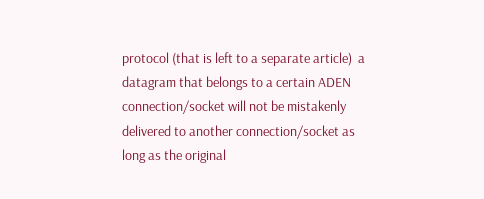protocol (that is left to a separate article)  a datagram that belongs to a certain ADEN connection/socket will not be mistakenly delivered to another connection/socket as long as the original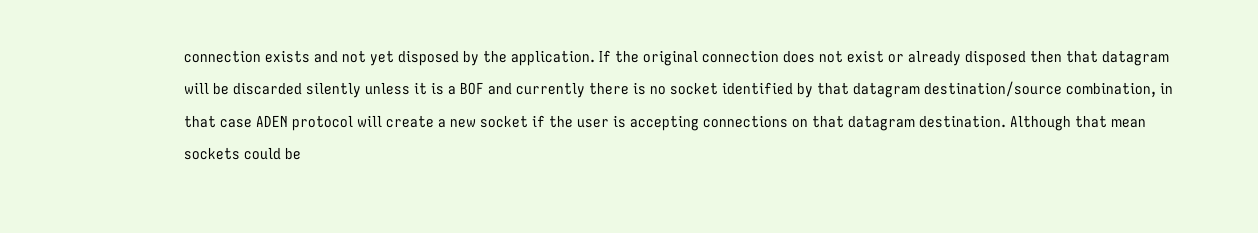connection exists and not yet disposed by the application. If the original connection does not exist or already disposed then that datagram will be discarded silently unless it is a BOF and currently there is no socket identified by that datagram destination/source combination, in that case ADEN protocol will create a new socket if the user is accepting connections on that datagram destination. Although that mean sockets could be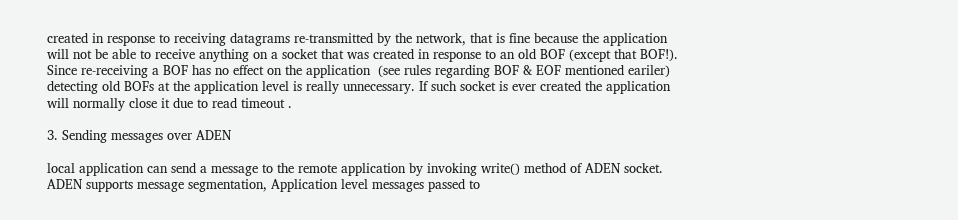created in response to receiving datagrams re-transmitted by the network, that is fine because the application will not be able to receive anything on a socket that was created in response to an old BOF (except that BOF!). Since re-receiving a BOF has no effect on the application  (see rules regarding BOF & EOF mentioned eariler) detecting old BOFs at the application level is really unnecessary. If such socket is ever created the application will normally close it due to read timeout .

3. Sending messages over ADEN

local application can send a message to the remote application by invoking write() method of ADEN socket. ADEN supports message segmentation, Application level messages passed to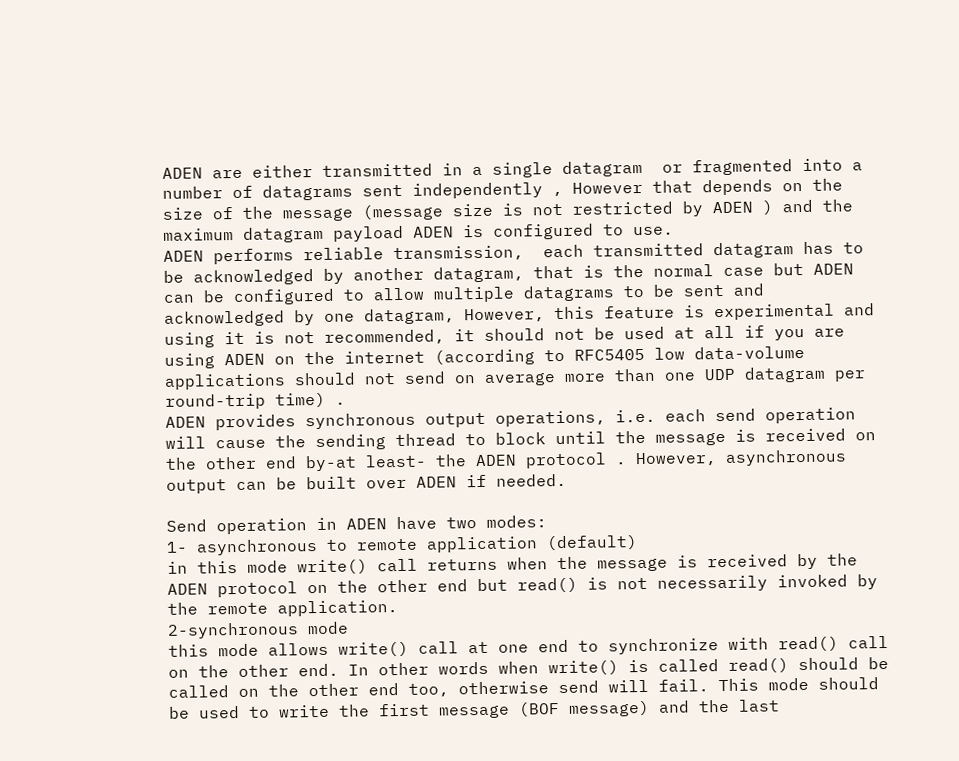ADEN are either transmitted in a single datagram  or fragmented into a number of datagrams sent independently , However that depends on the size of the message (message size is not restricted by ADEN ) and the maximum datagram payload ADEN is configured to use.
ADEN performs reliable transmission,  each transmitted datagram has to be acknowledged by another datagram, that is the normal case but ADEN can be configured to allow multiple datagrams to be sent and acknowledged by one datagram, However, this feature is experimental and using it is not recommended, it should not be used at all if you are using ADEN on the internet (according to RFC5405 low data-volume applications should not send on average more than one UDP datagram per round-trip time) .
ADEN provides synchronous output operations, i.e. each send operation will cause the sending thread to block until the message is received on the other end by-at least- the ADEN protocol . However, asynchronous output can be built over ADEN if needed.

Send operation in ADEN have two modes:
1- asynchronous to remote application (default)
in this mode write() call returns when the message is received by the ADEN protocol on the other end but read() is not necessarily invoked by the remote application.
2-synchronous mode
this mode allows write() call at one end to synchronize with read() call on the other end. In other words when write() is called read() should be called on the other end too, otherwise send will fail. This mode should be used to write the first message (BOF message) and the last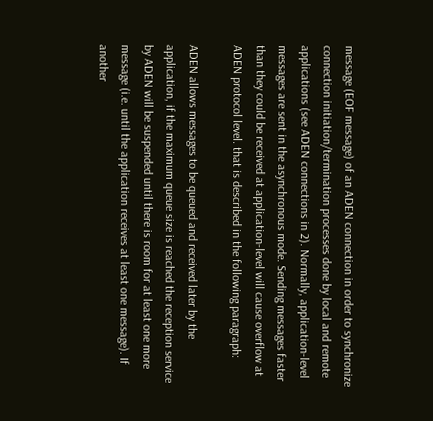message (EOF message) of an ADEN connection in order to synchronize connection initiation/termination processes done by local and remote applications (see ADEN connections in 2). Normally, application-level messages are sent in the asynchronous mode. Sending messages faster than they could be received at application-level will cause overflow at ADEN protocol level. that is described in the following paragraph:

ADEN allows messages to be queued and received later by the application, if the maximum queue size is reached the reception service by ADEN will be suspended until there is room for at least one more message (i.e. until the application receives at least one message). If another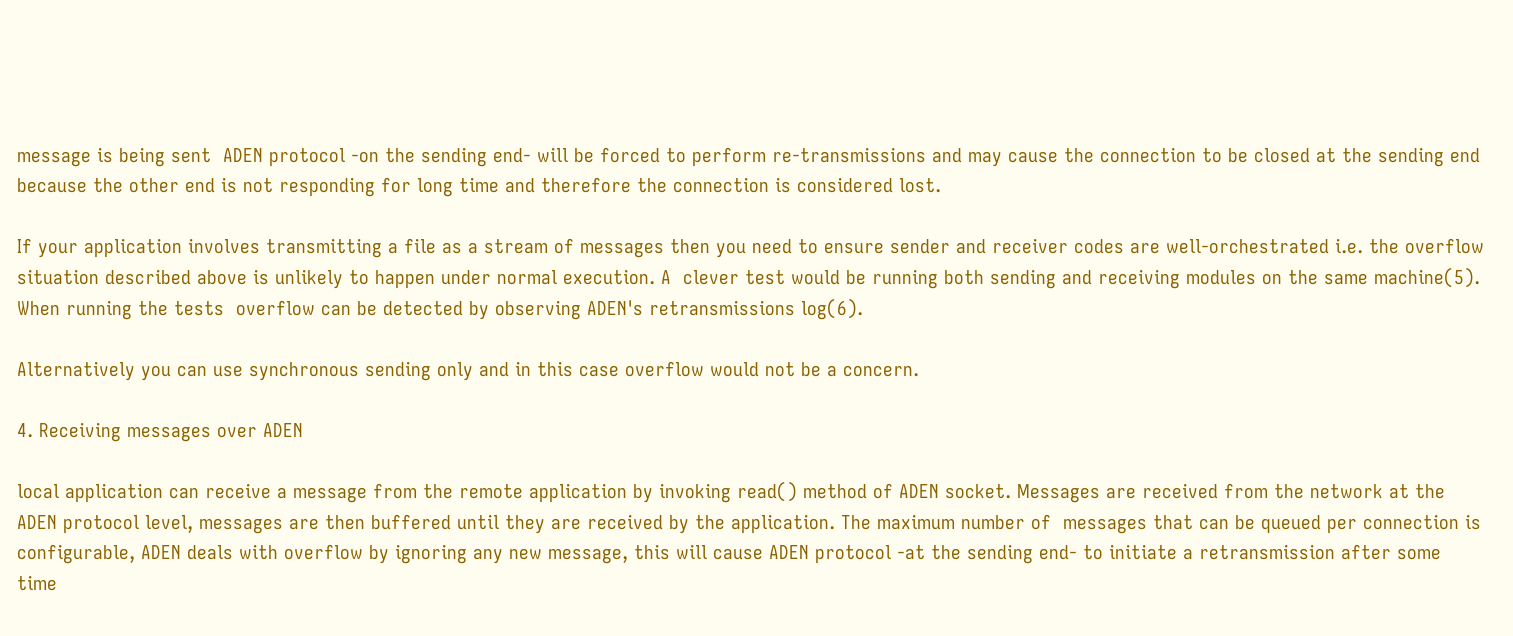message is being sent  ADEN protocol -on the sending end- will be forced to perform re-transmissions and may cause the connection to be closed at the sending end because the other end is not responding for long time and therefore the connection is considered lost.

If your application involves transmitting a file as a stream of messages then you need to ensure sender and receiver codes are well-orchestrated i.e. the overflow situation described above is unlikely to happen under normal execution. A  clever test would be running both sending and receiving modules on the same machine(5). When running the tests  overflow can be detected by observing ADEN's retransmissions log(6).

Alternatively you can use synchronous sending only and in this case overflow would not be a concern.

4. Receiving messages over ADEN

local application can receive a message from the remote application by invoking read() method of ADEN socket. Messages are received from the network at the ADEN protocol level, messages are then buffered until they are received by the application. The maximum number of  messages that can be queued per connection is configurable, ADEN deals with overflow by ignoring any new message, this will cause ADEN protocol -at the sending end- to initiate a retransmission after some time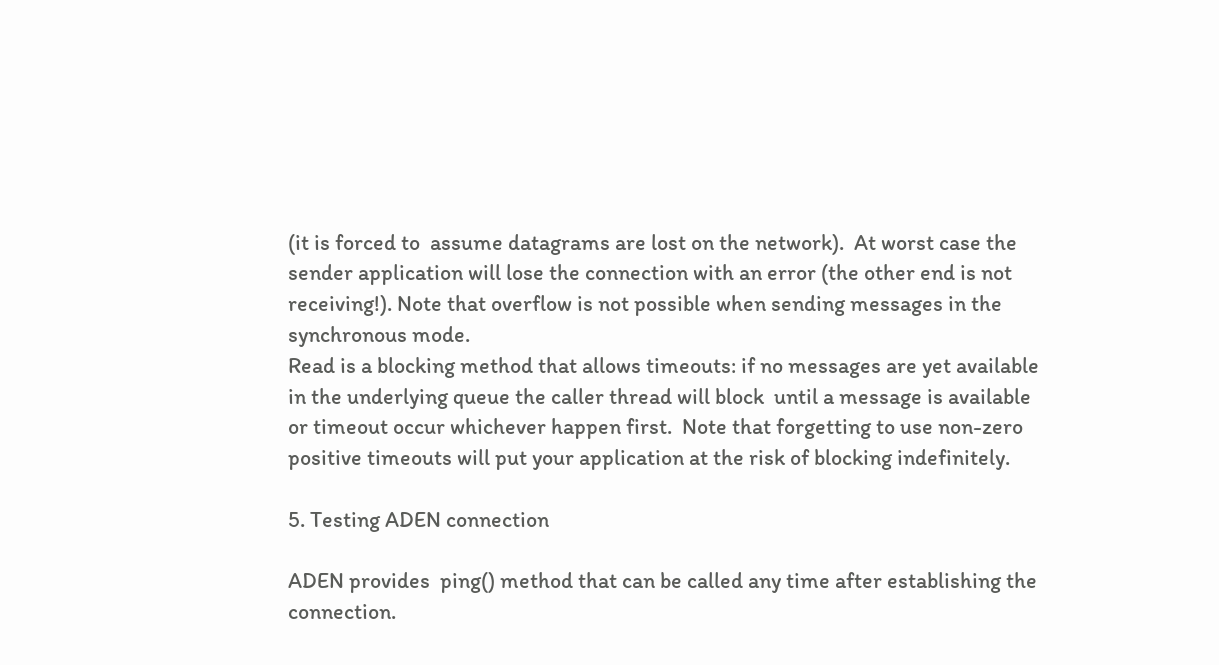(it is forced to  assume datagrams are lost on the network).  At worst case the sender application will lose the connection with an error (the other end is not receiving!). Note that overflow is not possible when sending messages in the synchronous mode.
Read is a blocking method that allows timeouts: if no messages are yet available in the underlying queue the caller thread will block  until a message is available or timeout occur whichever happen first.  Note that forgetting to use non-zero positive timeouts will put your application at the risk of blocking indefinitely.

5. Testing ADEN connection

ADEN provides  ping() method that can be called any time after establishing the connection.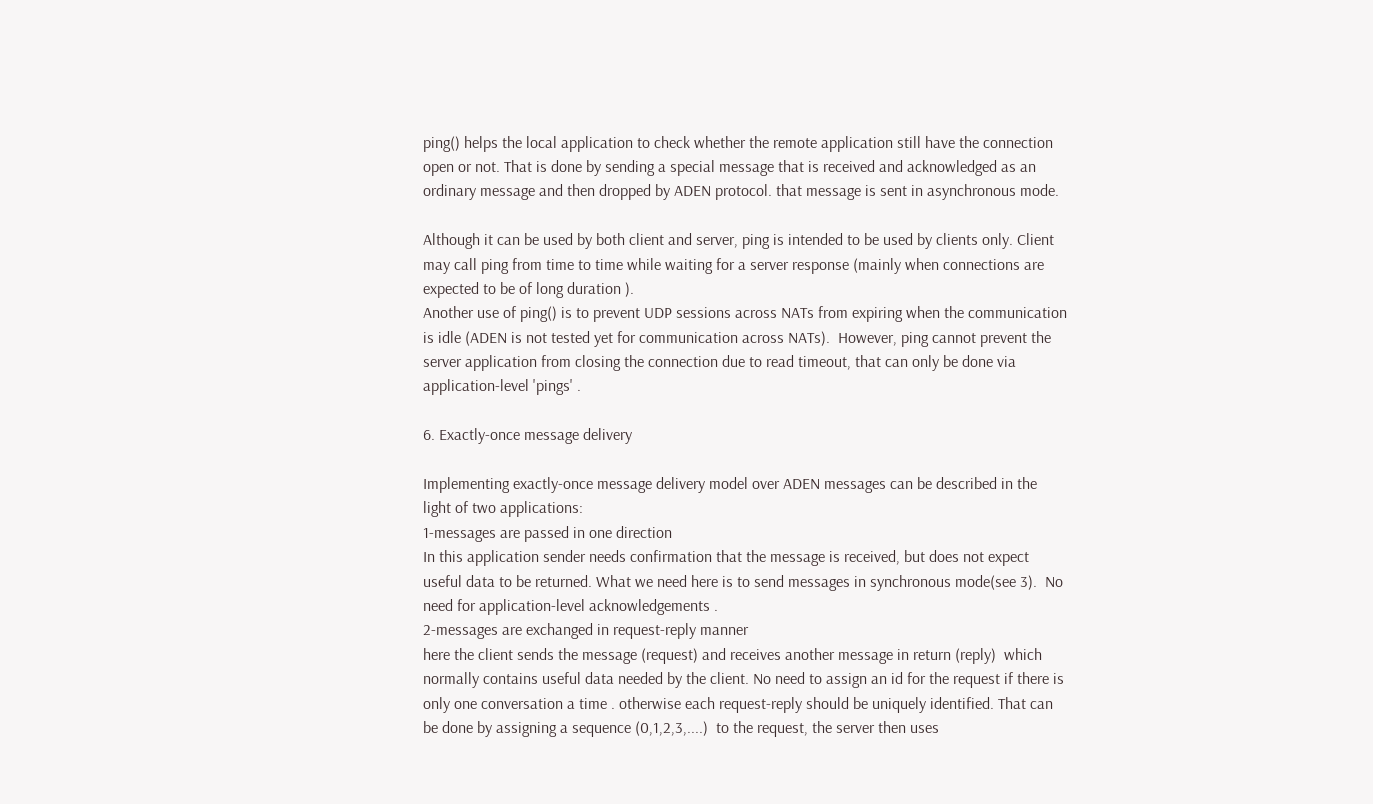ping() helps the local application to check whether the remote application still have the connection open or not. That is done by sending a special message that is received and acknowledged as an ordinary message and then dropped by ADEN protocol. that message is sent in asynchronous mode.

Although it can be used by both client and server, ping is intended to be used by clients only. Client may call ping from time to time while waiting for a server response (mainly when connections are expected to be of long duration ).
Another use of ping() is to prevent UDP sessions across NATs from expiring when the communication is idle (ADEN is not tested yet for communication across NATs).  However, ping cannot prevent the server application from closing the connection due to read timeout, that can only be done via application-level 'pings' .

6. Exactly-once message delivery

Implementing exactly-once message delivery model over ADEN messages can be described in the light of two applications:
1-messages are passed in one direction
In this application sender needs confirmation that the message is received, but does not expect useful data to be returned. What we need here is to send messages in synchronous mode(see 3).  No need for application-level acknowledgements .
2-messages are exchanged in request-reply manner
here the client sends the message (request) and receives another message in return (reply)  which normally contains useful data needed by the client. No need to assign an id for the request if there is only one conversation a time . otherwise each request-reply should be uniquely identified. That can be done by assigning a sequence (0,1,2,3,....)  to the request, the server then uses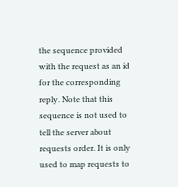the sequence provided with the request as an id for the corresponding reply. Note that this sequence is not used to tell the server about requests order. It is only used to map requests to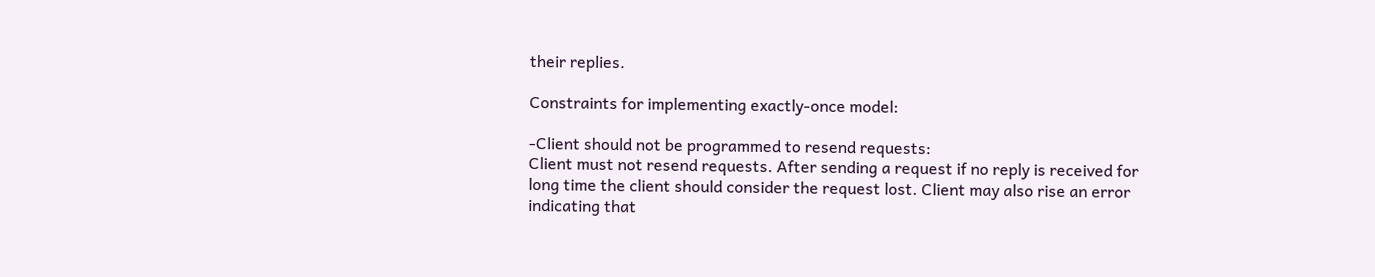their replies.

Constraints for implementing exactly-once model:

-Client should not be programmed to resend requests:
Client must not resend requests. After sending a request if no reply is received for long time the client should consider the request lost. Client may also rise an error indicating that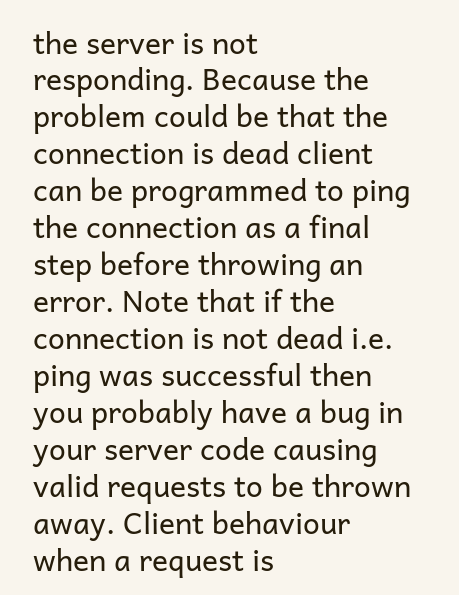the server is not responding. Because the problem could be that the connection is dead client can be programmed to ping the connection as a final step before throwing an error. Note that if the connection is not dead i.e. ping was successful then you probably have a bug in your server code causing valid requests to be thrown away. Client behaviour when a request is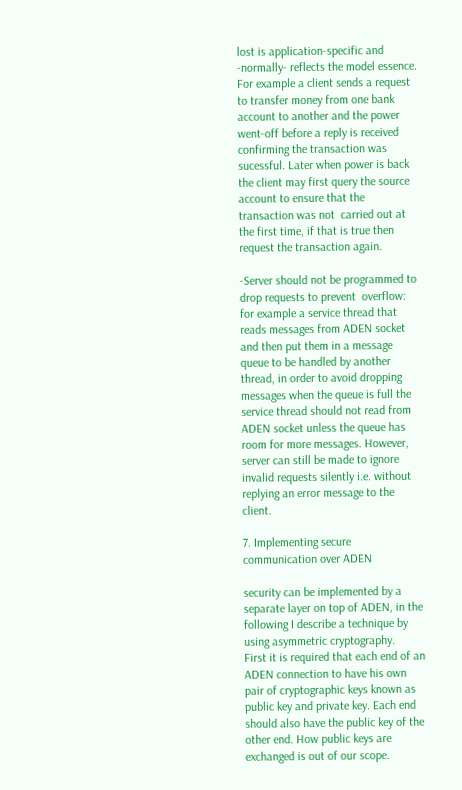lost is application-specific and -normally- reflects the model essence. For example a client sends a request to transfer money from one bank account to another and the power went-off before a reply is received confirming the transaction was sucessful. Later when power is back the client may first query the source account to ensure that the transaction was not  carried out at the first time, if that is true then request the transaction again.

-Server should not be programmed to drop requests to prevent  overflow:
for example a service thread that reads messages from ADEN socket and then put them in a message queue to be handled by another thread, in order to avoid dropping messages when the queue is full the service thread should not read from ADEN socket unless the queue has room for more messages. However, server can still be made to ignore invalid requests silently i.e. without replying an error message to the client.

7. Implementing secure communication over ADEN

security can be implemented by a separate layer on top of ADEN, in the following I describe a technique by using asymmetric cryptography.
First it is required that each end of an ADEN connection to have his own pair of cryptographic keys known as public key and private key. Each end should also have the public key of the other end. How public keys are exchanged is out of our scope.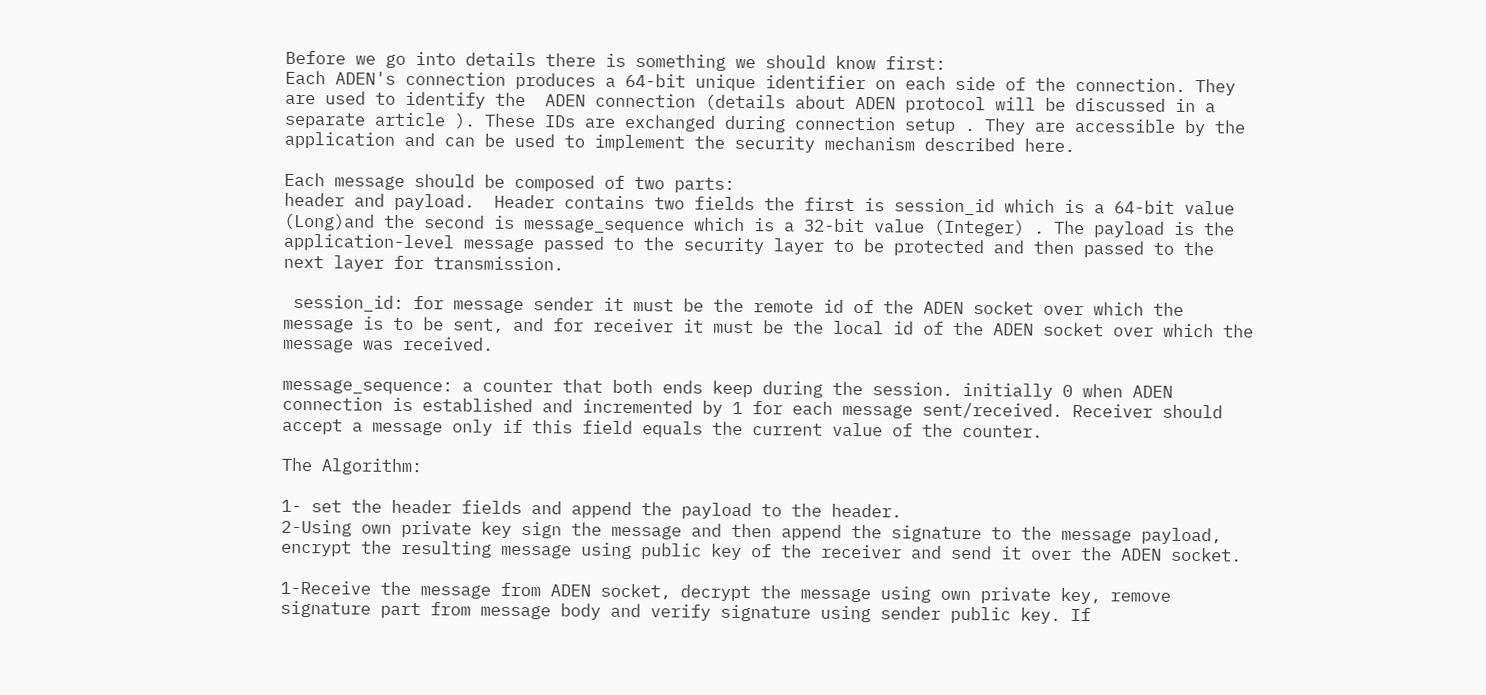Before we go into details there is something we should know first:
Each ADEN's connection produces a 64-bit unique identifier on each side of the connection. They are used to identify the  ADEN connection (details about ADEN protocol will be discussed in a separate article ). These IDs are exchanged during connection setup . They are accessible by the application and can be used to implement the security mechanism described here.

Each message should be composed of two parts:
header and payload.  Header contains two fields the first is session_id which is a 64-bit value (Long)and the second is message_sequence which is a 32-bit value (Integer) . The payload is the application-level message passed to the security layer to be protected and then passed to the next layer for transmission.

 session_id: for message sender it must be the remote id of the ADEN socket over which the message is to be sent, and for receiver it must be the local id of the ADEN socket over which the message was received.

message_sequence: a counter that both ends keep during the session. initially 0 when ADEN connection is established and incremented by 1 for each message sent/received. Receiver should accept a message only if this field equals the current value of the counter.

The Algorithm:

1- set the header fields and append the payload to the header.
2-Using own private key sign the message and then append the signature to the message payload, encrypt the resulting message using public key of the receiver and send it over the ADEN socket.

1-Receive the message from ADEN socket, decrypt the message using own private key, remove signature part from message body and verify signature using sender public key. If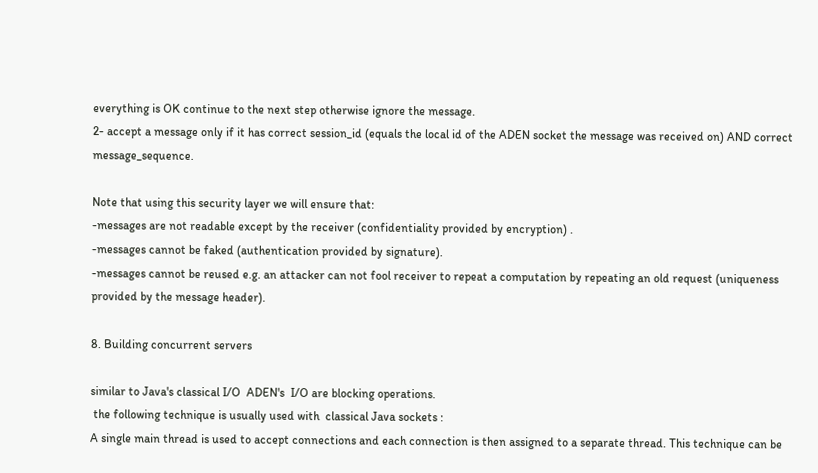everything is OK continue to the next step otherwise ignore the message.
2- accept a message only if it has correct session_id (equals the local id of the ADEN socket the message was received on) AND correct message_sequence.

Note that using this security layer we will ensure that:
-messages are not readable except by the receiver (confidentiality provided by encryption) .
-messages cannot be faked (authentication provided by signature).
-messages cannot be reused e.g. an attacker can not fool receiver to repeat a computation by repeating an old request (uniqueness provided by the message header).

8. Building concurrent servers

similar to Java's classical I/O  ADEN's  I/O are blocking operations.
 the following technique is usually used with  classical Java sockets :
A single main thread is used to accept connections and each connection is then assigned to a separate thread. This technique can be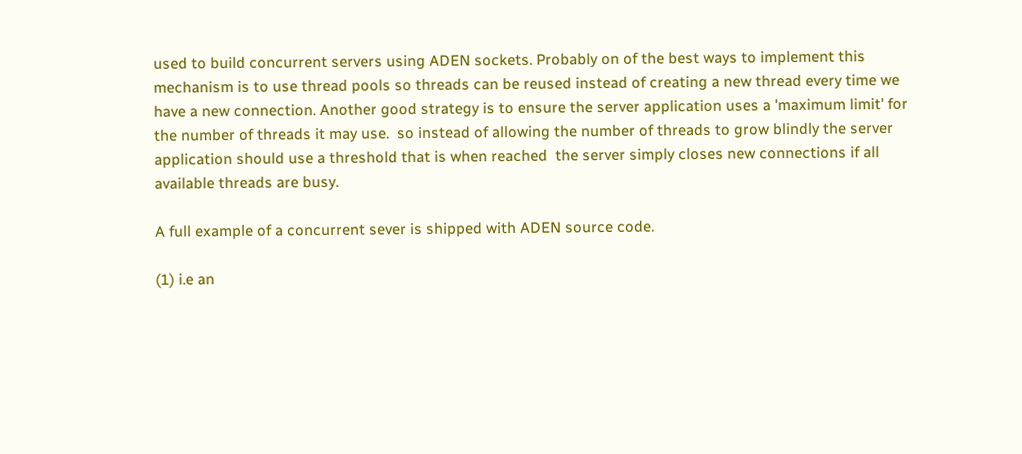used to build concurrent servers using ADEN sockets. Probably on of the best ways to implement this mechanism is to use thread pools so threads can be reused instead of creating a new thread every time we have a new connection. Another good strategy is to ensure the server application uses a 'maximum limit' for the number of threads it may use.  so instead of allowing the number of threads to grow blindly the server application should use a threshold that is when reached  the server simply closes new connections if all available threads are busy.

A full example of a concurrent sever is shipped with ADEN source code.

(1) i.e an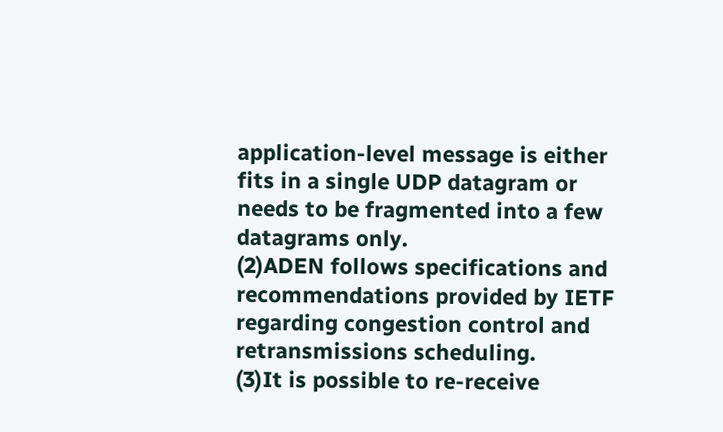application-level message is either fits in a single UDP datagram or needs to be fragmented into a few datagrams only.
(2)ADEN follows specifications and recommendations provided by IETF regarding congestion control and retransmissions scheduling.
(3)It is possible to re-receive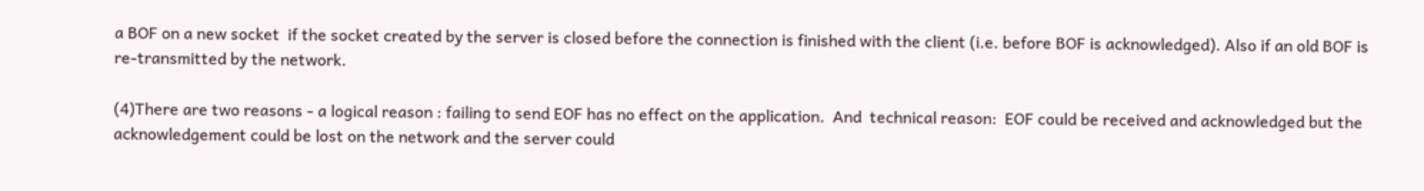a BOF on a new socket  if the socket created by the server is closed before the connection is finished with the client (i.e. before BOF is acknowledged). Also if an old BOF is re-transmitted by the network.

(4)There are two reasons - a logical reason : failing to send EOF has no effect on the application.  And  technical reason:  EOF could be received and acknowledged but the acknowledgement could be lost on the network and the server could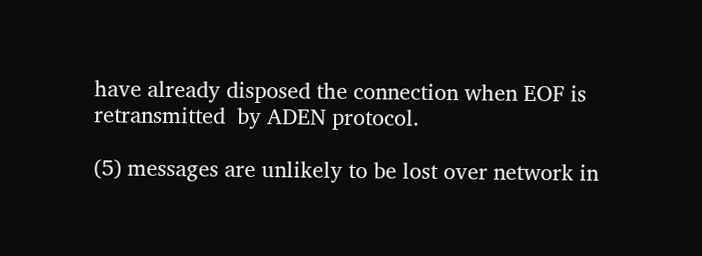have already disposed the connection when EOF is retransmitted  by ADEN protocol.

(5) messages are unlikely to be lost over network in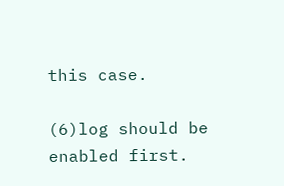this case.

(6)log should be enabled first.